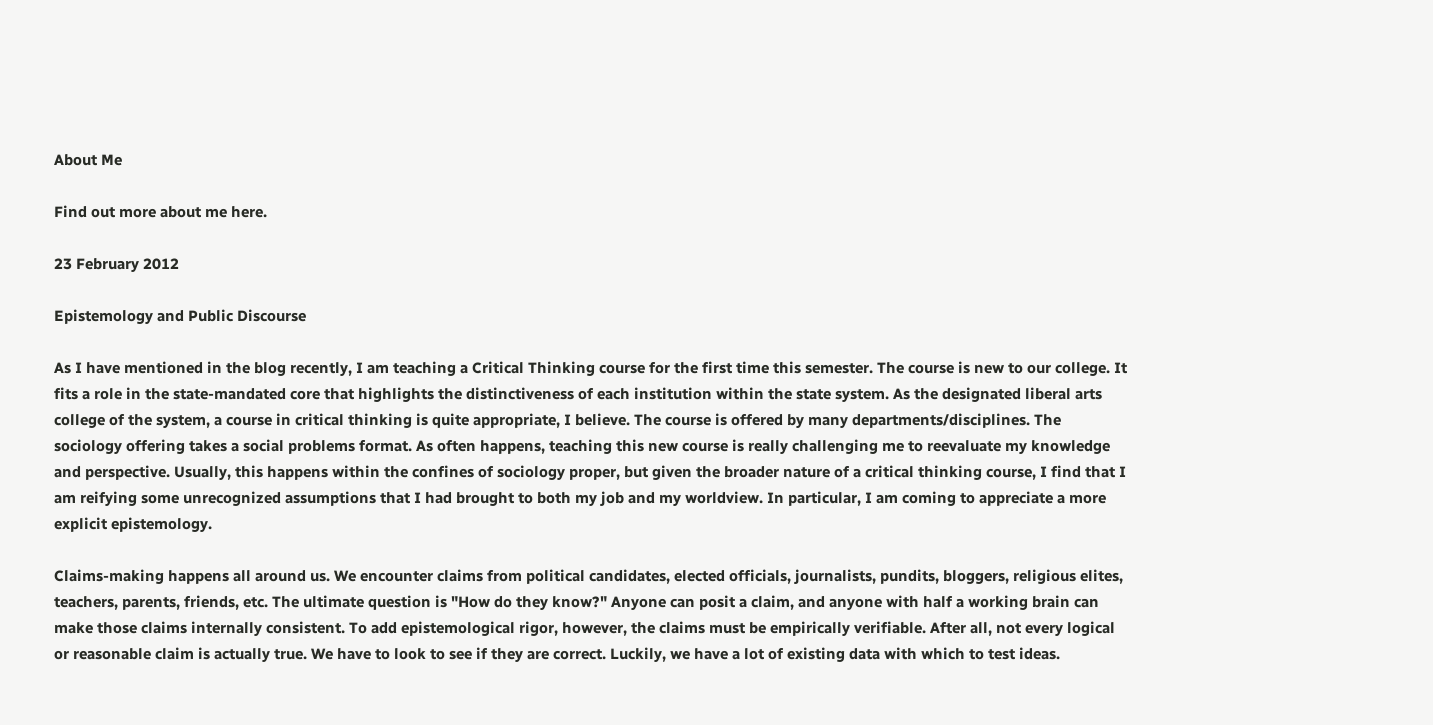About Me

Find out more about me here.

23 February 2012

Epistemology and Public Discourse

As I have mentioned in the blog recently, I am teaching a Critical Thinking course for the first time this semester. The course is new to our college. It fits a role in the state-mandated core that highlights the distinctiveness of each institution within the state system. As the designated liberal arts college of the system, a course in critical thinking is quite appropriate, I believe. The course is offered by many departments/disciplines. The sociology offering takes a social problems format. As often happens, teaching this new course is really challenging me to reevaluate my knowledge and perspective. Usually, this happens within the confines of sociology proper, but given the broader nature of a critical thinking course, I find that I am reifying some unrecognized assumptions that I had brought to both my job and my worldview. In particular, I am coming to appreciate a more explicit epistemology.

Claims-making happens all around us. We encounter claims from political candidates, elected officials, journalists, pundits, bloggers, religious elites, teachers, parents, friends, etc. The ultimate question is "How do they know?" Anyone can posit a claim, and anyone with half a working brain can make those claims internally consistent. To add epistemological rigor, however, the claims must be empirically verifiable. After all, not every logical or reasonable claim is actually true. We have to look to see if they are correct. Luckily, we have a lot of existing data with which to test ideas.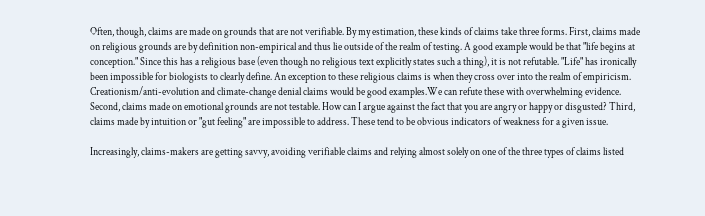Often, though, claims are made on grounds that are not verifiable. By my estimation, these kinds of claims take three forms. First, claims made on religious grounds are by definition non-empirical and thus lie outside of the realm of testing. A good example would be that "life begins at conception." Since this has a religious base (even though no religious text explicitly states such a thing), it is not refutable. "Life" has ironically been impossible for biologists to clearly define. An exception to these religious claims is when they cross over into the realm of empiricism. Creationism/anti-evolution and climate-change denial claims would be good examples.We can refute these with overwhelming evidence. Second, claims made on emotional grounds are not testable. How can I argue against the fact that you are angry or happy or disgusted? Third, claims made by intuition or "gut feeling" are impossible to address. These tend to be obvious indicators of weakness for a given issue.

Increasingly, claims-makers are getting savvy, avoiding verifiable claims and relying almost solely on one of the three types of claims listed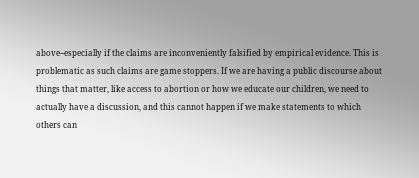above--especially if the claims are inconveniently falsified by empirical evidence. This is problematic as such claims are game stoppers. If we are having a public discourse about things that matter, like access to abortion or how we educate our children, we need to actually have a discussion, and this cannot happen if we make statements to which others can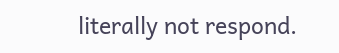literally not respond.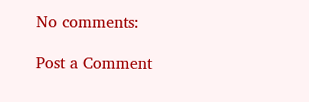No comments:

Post a Comment